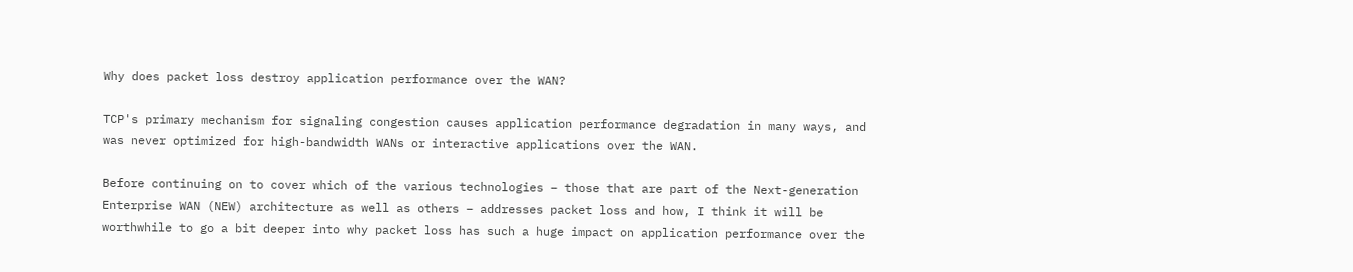Why does packet loss destroy application performance over the WAN?

TCP's primary mechanism for signaling congestion causes application performance degradation in many ways, and was never optimized for high-bandwidth WANs or interactive applications over the WAN.

Before continuing on to cover which of the various technologies – those that are part of the Next-generation Enterprise WAN (NEW) architecture as well as others – addresses packet loss and how, I think it will be worthwhile to go a bit deeper into why packet loss has such a huge impact on application performance over the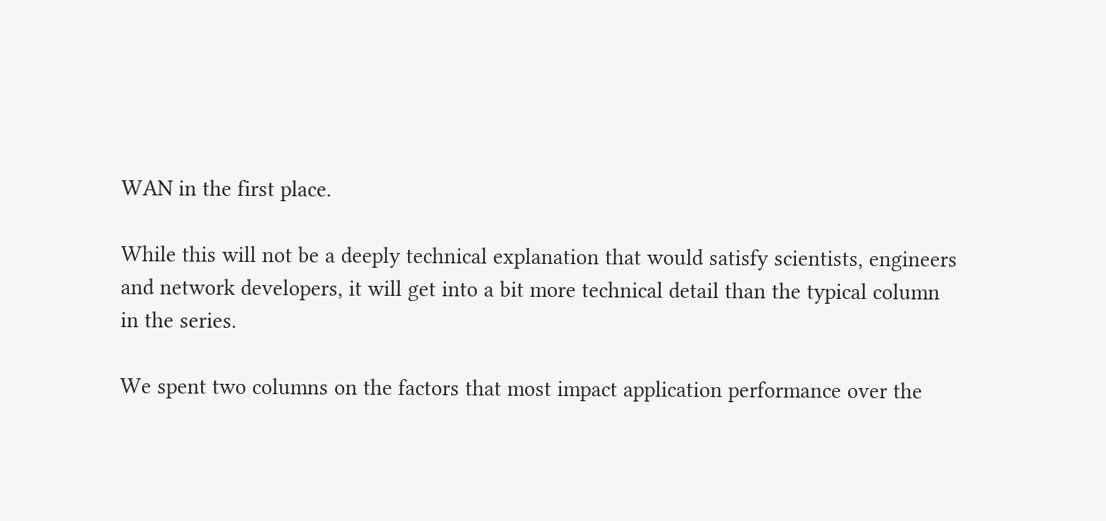WAN in the first place.

While this will not be a deeply technical explanation that would satisfy scientists, engineers and network developers, it will get into a bit more technical detail than the typical column in the series.

We spent two columns on the factors that most impact application performance over the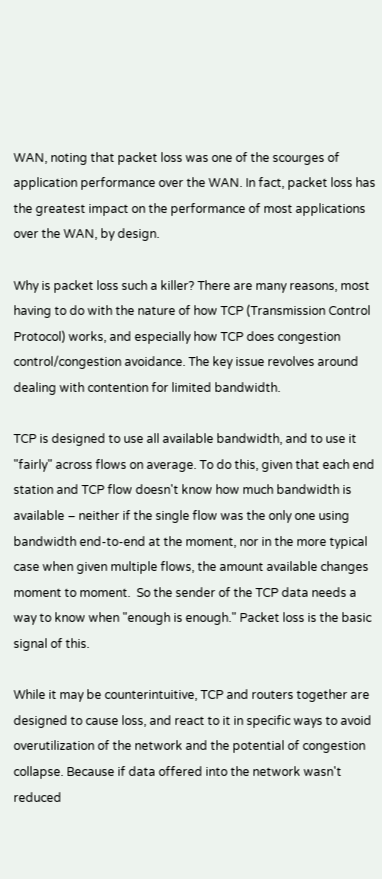WAN, noting that packet loss was one of the scourges of application performance over the WAN. In fact, packet loss has the greatest impact on the performance of most applications over the WAN, by design.

Why is packet loss such a killer? There are many reasons, most having to do with the nature of how TCP (Transmission Control Protocol) works, and especially how TCP does congestion control/congestion avoidance. The key issue revolves around dealing with contention for limited bandwidth.

TCP is designed to use all available bandwidth, and to use it "fairly" across flows on average. To do this, given that each end station and TCP flow doesn't know how much bandwidth is available – neither if the single flow was the only one using bandwidth end-to-end at the moment, nor in the more typical case when given multiple flows, the amount available changes moment to moment.  So the sender of the TCP data needs a way to know when "enough is enough." Packet loss is the basic signal of this.

While it may be counterintuitive, TCP and routers together are designed to cause loss, and react to it in specific ways to avoid overutilization of the network and the potential of congestion collapse. Because if data offered into the network wasn't reduced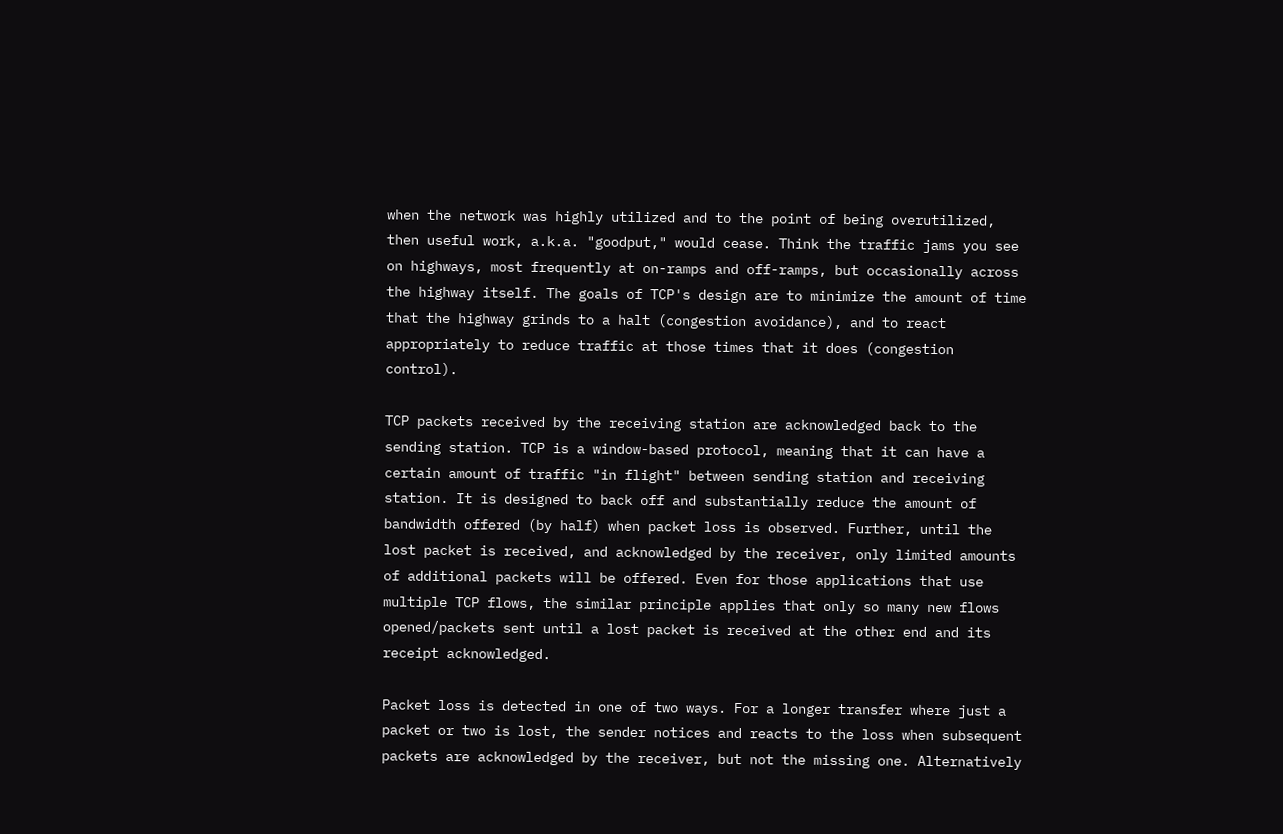when the network was highly utilized and to the point of being overutilized, then useful work, a.k.a. "goodput," would cease. Think the traffic jams you see on highways, most frequently at on-ramps and off-ramps, but occasionally across the highway itself. The goals of TCP's design are to minimize the amount of time that the highway grinds to a halt (congestion avoidance), and to react appropriately to reduce traffic at those times that it does (congestion control).

TCP packets received by the receiving station are acknowledged back to the sending station. TCP is a window-based protocol, meaning that it can have a certain amount of traffic "in flight" between sending station and receiving station. It is designed to back off and substantially reduce the amount of bandwidth offered (by half) when packet loss is observed. Further, until the lost packet is received, and acknowledged by the receiver, only limited amounts of additional packets will be offered. Even for those applications that use multiple TCP flows, the similar principle applies that only so many new flows opened/packets sent until a lost packet is received at the other end and its receipt acknowledged.

Packet loss is detected in one of two ways. For a longer transfer where just a packet or two is lost, the sender notices and reacts to the loss when subsequent packets are acknowledged by the receiver, but not the missing one. Alternatively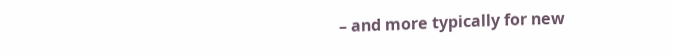– and more typically for new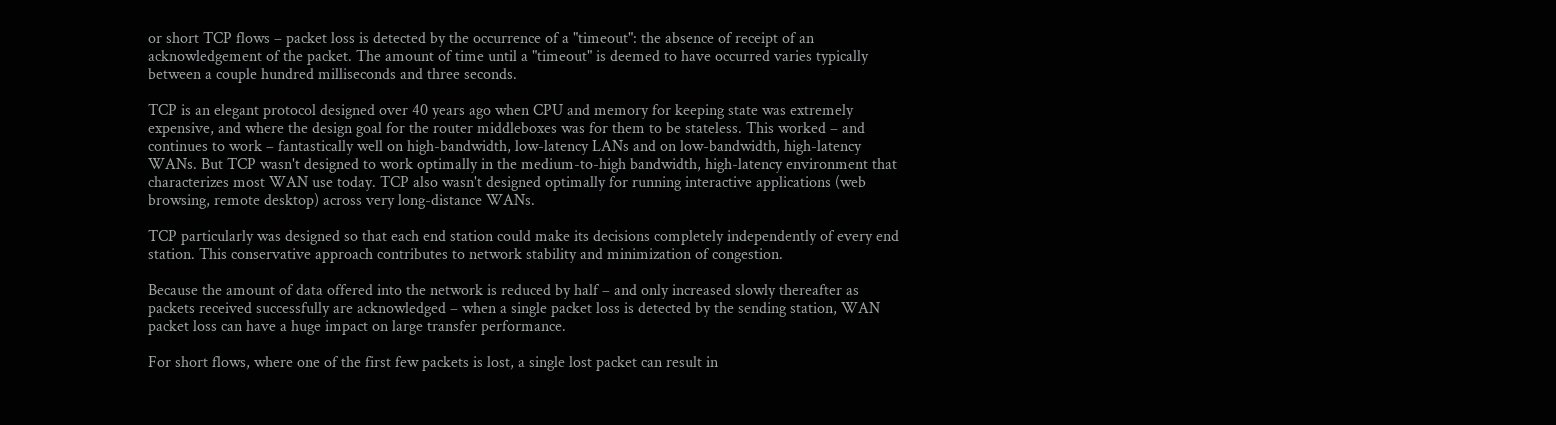or short TCP flows – packet loss is detected by the occurrence of a "timeout": the absence of receipt of an acknowledgement of the packet. The amount of time until a "timeout" is deemed to have occurred varies typically between a couple hundred milliseconds and three seconds.

TCP is an elegant protocol designed over 40 years ago when CPU and memory for keeping state was extremely expensive, and where the design goal for the router middleboxes was for them to be stateless. This worked – and continues to work – fantastically well on high-bandwidth, low-latency LANs and on low-bandwidth, high-latency WANs. But TCP wasn't designed to work optimally in the medium-to-high bandwidth, high-latency environment that characterizes most WAN use today. TCP also wasn't designed optimally for running interactive applications (web browsing, remote desktop) across very long-distance WANs.

TCP particularly was designed so that each end station could make its decisions completely independently of every end station. This conservative approach contributes to network stability and minimization of congestion.

Because the amount of data offered into the network is reduced by half – and only increased slowly thereafter as packets received successfully are acknowledged – when a single packet loss is detected by the sending station, WAN packet loss can have a huge impact on large transfer performance.

For short flows, where one of the first few packets is lost, a single lost packet can result in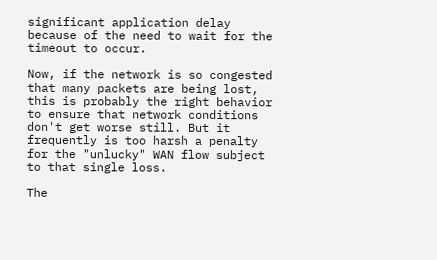significant application delay because of the need to wait for the timeout to occur.

Now, if the network is so congested that many packets are being lost, this is probably the right behavior to ensure that network conditions don't get worse still. But it frequently is too harsh a penalty for the "unlucky" WAN flow subject to that single loss.

The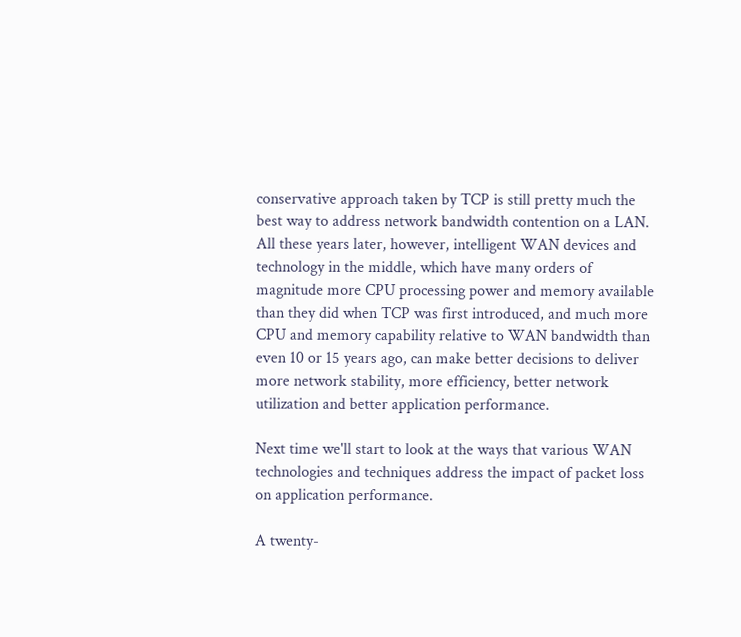conservative approach taken by TCP is still pretty much the best way to address network bandwidth contention on a LAN. All these years later, however, intelligent WAN devices and technology in the middle, which have many orders of magnitude more CPU processing power and memory available than they did when TCP was first introduced, and much more CPU and memory capability relative to WAN bandwidth than even 10 or 15 years ago, can make better decisions to deliver more network stability, more efficiency, better network utilization and better application performance.

Next time we'll start to look at the ways that various WAN technologies and techniques address the impact of packet loss on application performance.

A twenty-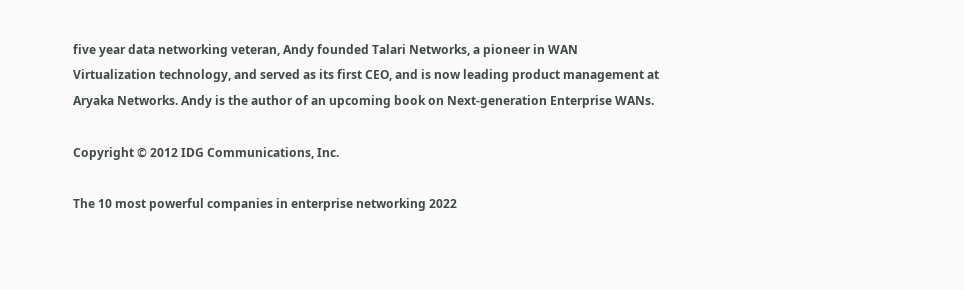five year data networking veteran, Andy founded Talari Networks, a pioneer in WAN Virtualization technology, and served as its first CEO, and is now leading product management at Aryaka Networks. Andy is the author of an upcoming book on Next-generation Enterprise WANs.

Copyright © 2012 IDG Communications, Inc.

The 10 most powerful companies in enterprise networking 2022